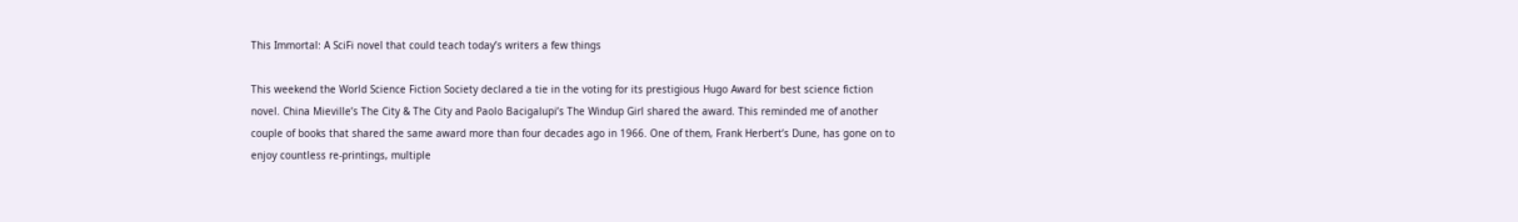This Immortal: A SciFi novel that could teach today’s writers a few things

This weekend the World Science Fiction Society declared a tie in the voting for its prestigious Hugo Award for best science fiction novel. China Mieville’s The City & The City and Paolo Bacigalupi’s The Windup Girl shared the award. This reminded me of another couple of books that shared the same award more than four decades ago in 1966. One of them, Frank Herbert’s Dune, has gone on to enjoy countless re-printings, multiple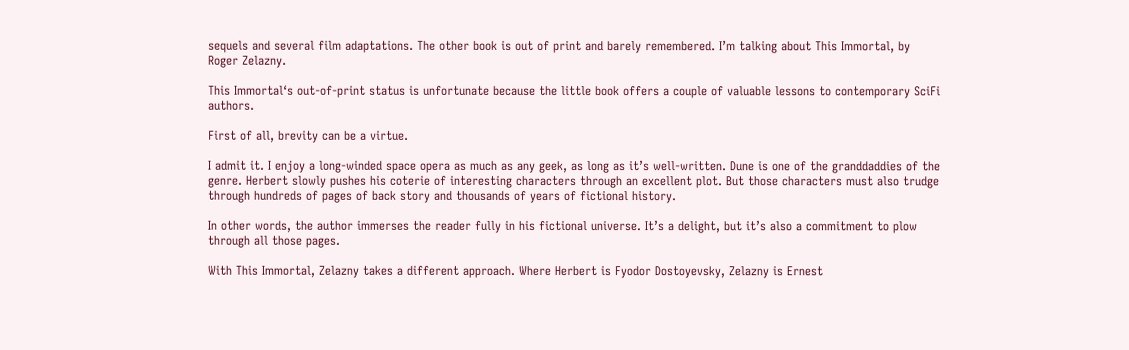sequels and several film adaptations. The other book is out of print and barely remembered. I’m talking about This Immortal, by Roger Zelazny.

This Immortal‘s out-of-print status is unfortunate because the little book offers a couple of valuable lessons to contemporary SciFi authors.

First of all, brevity can be a virtue.

I admit it. I enjoy a long-winded space opera as much as any geek, as long as it’s well-written. Dune is one of the granddaddies of the genre. Herbert slowly pushes his coterie of interesting characters through an excellent plot. But those characters must also trudge through hundreds of pages of back story and thousands of years of fictional history.

In other words, the author immerses the reader fully in his fictional universe. It’s a delight, but it’s also a commitment to plow through all those pages.

With This Immortal, Zelazny takes a different approach. Where Herbert is Fyodor Dostoyevsky, Zelazny is Ernest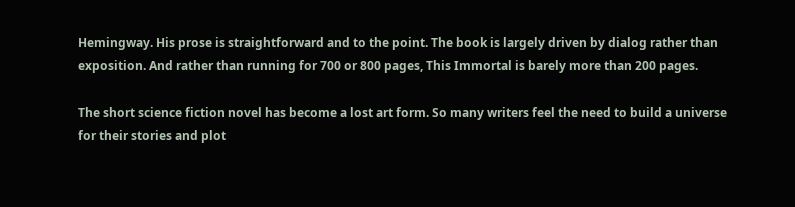Hemingway. His prose is straightforward and to the point. The book is largely driven by dialog rather than exposition. And rather than running for 700 or 800 pages, This Immortal is barely more than 200 pages.

The short science fiction novel has become a lost art form. So many writers feel the need to build a universe for their stories and plot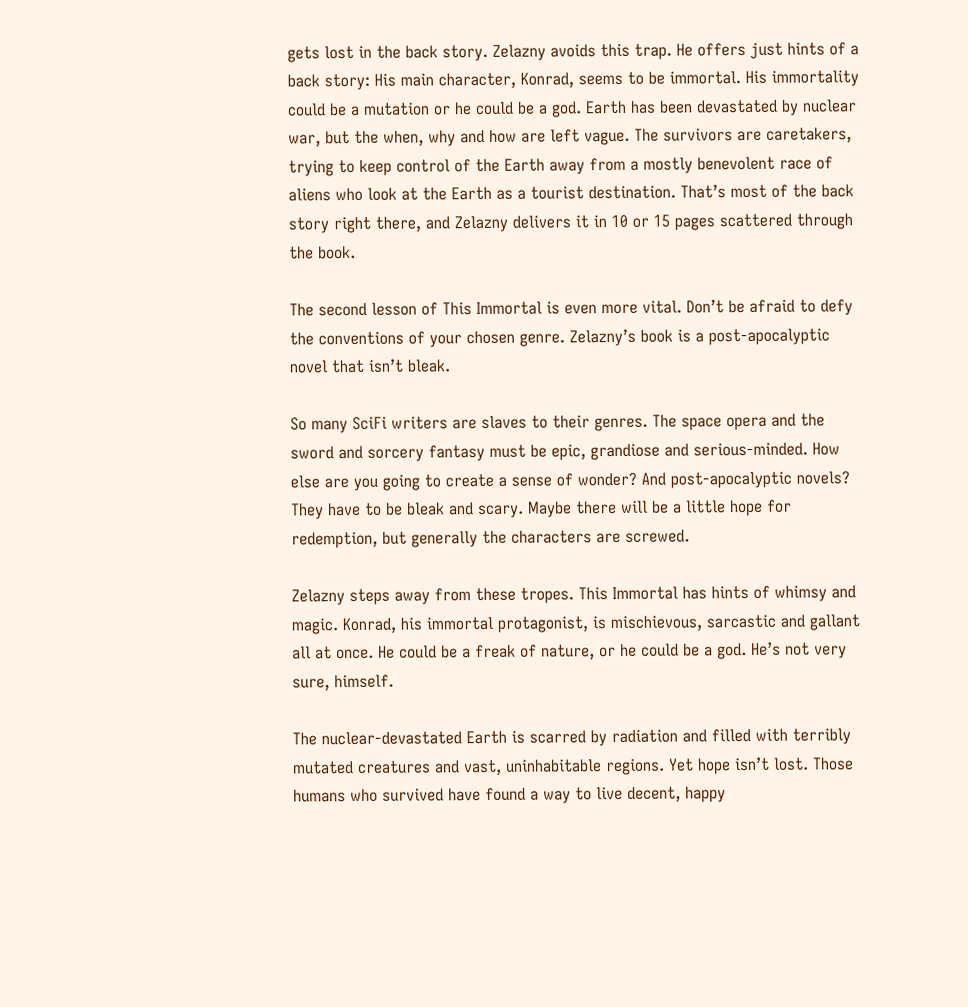gets lost in the back story. Zelazny avoids this trap. He offers just hints of a back story: His main character, Konrad, seems to be immortal. His immortality could be a mutation or he could be a god. Earth has been devastated by nuclear war, but the when, why and how are left vague. The survivors are caretakers, trying to keep control of the Earth away from a mostly benevolent race of aliens who look at the Earth as a tourist destination. That’s most of the back story right there, and Zelazny delivers it in 10 or 15 pages scattered through the book.

The second lesson of This Immortal is even more vital. Don’t be afraid to defy the conventions of your chosen genre. Zelazny’s book is a post-apocalyptic novel that isn’t bleak.

So many SciFi writers are slaves to their genres. The space opera and the sword and sorcery fantasy must be epic, grandiose and serious-minded. How else are you going to create a sense of wonder? And post-apocalyptic novels? They have to be bleak and scary. Maybe there will be a little hope for redemption, but generally the characters are screwed.

Zelazny steps away from these tropes. This Immortal has hints of whimsy and magic. Konrad, his immortal protagonist, is mischievous, sarcastic and gallant all at once. He could be a freak of nature, or he could be a god. He’s not very sure, himself.

The nuclear-devastated Earth is scarred by radiation and filled with terribly mutated creatures and vast, uninhabitable regions. Yet hope isn’t lost. Those humans who survived have found a way to live decent, happy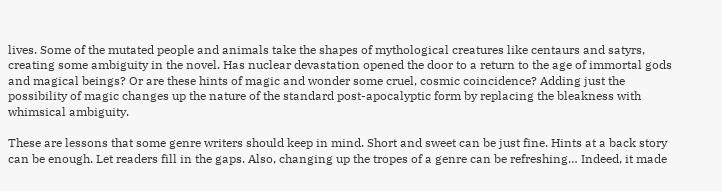lives. Some of the mutated people and animals take the shapes of mythological creatures like centaurs and satyrs, creating some ambiguity in the novel. Has nuclear devastation opened the door to a return to the age of immortal gods and magical beings? Or are these hints of magic and wonder some cruel, cosmic coincidence? Adding just the possibility of magic changes up the nature of the standard post-apocalyptic form by replacing the bleakness with whimsical ambiguity.

These are lessons that some genre writers should keep in mind. Short and sweet can be just fine. Hints at a back story can be enough. Let readers fill in the gaps. Also, changing up the tropes of a genre can be refreshing… Indeed, it made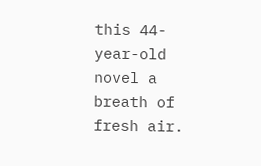this 44-year-old novel a breath of fresh air.